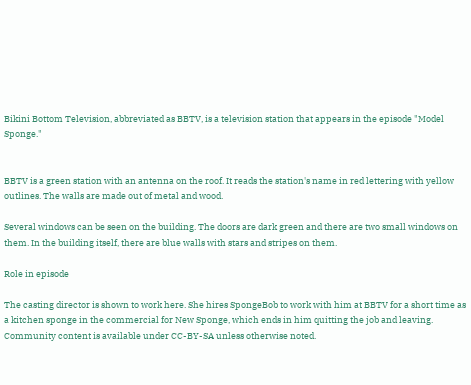Bikini Bottom Television, abbreviated as BBTV, is a television station that appears in the episode "Model Sponge."


BBTV is a green station with an antenna on the roof. It reads the station's name in red lettering with yellow outlines. The walls are made out of metal and wood.

Several windows can be seen on the building. The doors are dark green and there are two small windows on them. In the building itself, there are blue walls with stars and stripes on them.

Role in episode

The casting director is shown to work here. She hires SpongeBob to work with him at BBTV for a short time as a kitchen sponge in the commercial for New Sponge, which ends in him quitting the job and leaving.
Community content is available under CC-BY-SA unless otherwise noted.